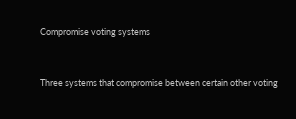Compromise voting systems


Three systems that compromise between certain other voting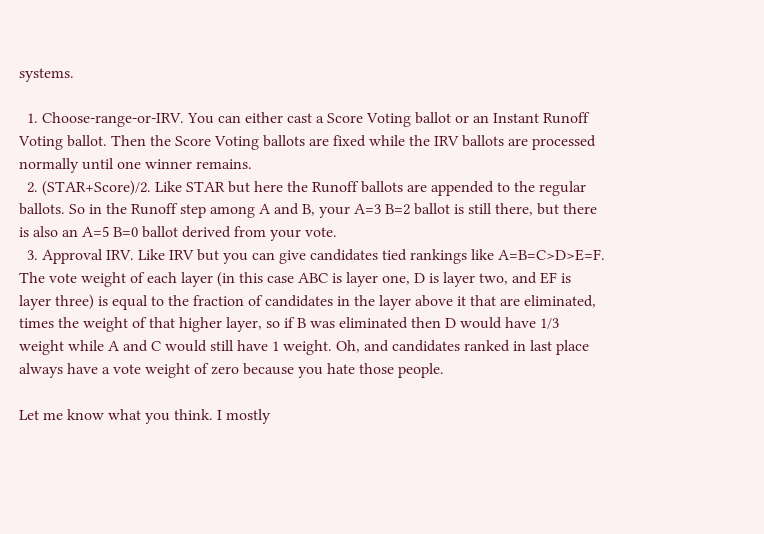systems.

  1. Choose-range-or-IRV. You can either cast a Score Voting ballot or an Instant Runoff Voting ballot. Then the Score Voting ballots are fixed while the IRV ballots are processed normally until one winner remains.
  2. (STAR+Score)/2. Like STAR but here the Runoff ballots are appended to the regular ballots. So in the Runoff step among A and B, your A=3 B=2 ballot is still there, but there is also an A=5 B=0 ballot derived from your vote.
  3. Approval IRV. Like IRV but you can give candidates tied rankings like A=B=C>D>E=F. The vote weight of each layer (in this case ABC is layer one, D is layer two, and EF is layer three) is equal to the fraction of candidates in the layer above it that are eliminated, times the weight of that higher layer, so if B was eliminated then D would have 1/3 weight while A and C would still have 1 weight. Oh, and candidates ranked in last place always have a vote weight of zero because you hate those people.

Let me know what you think. I mostly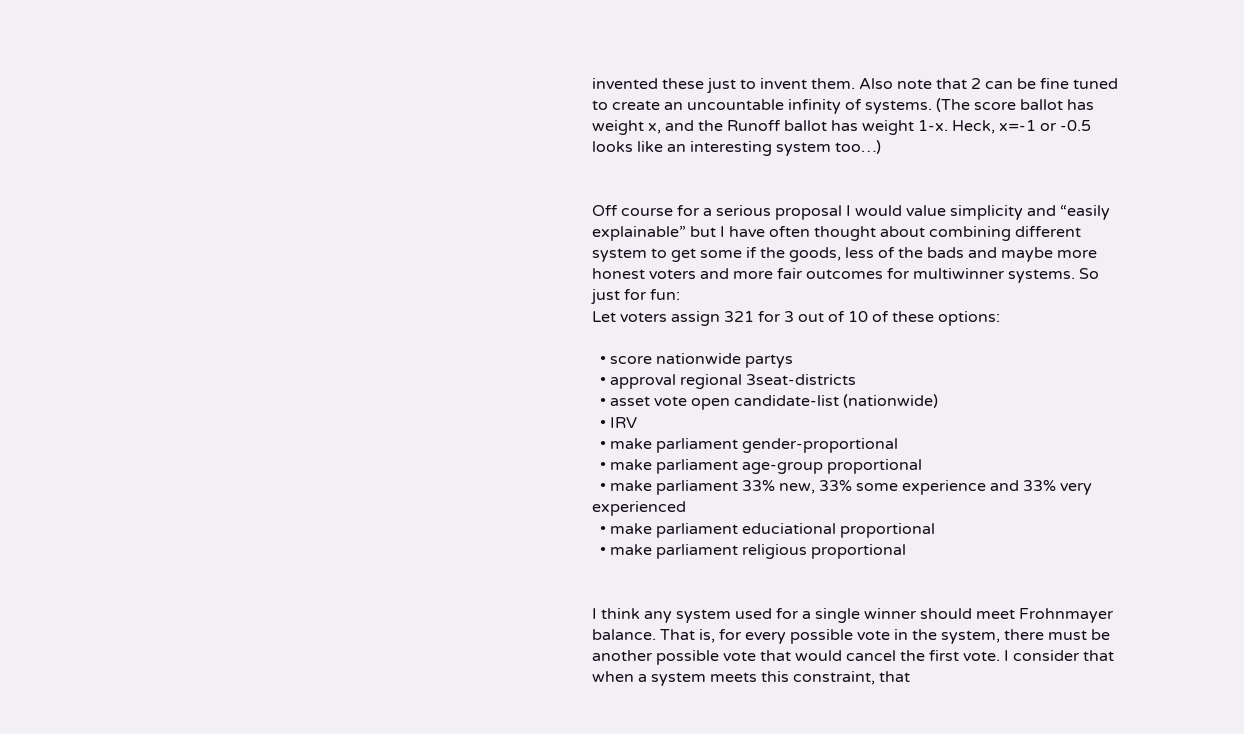invented these just to invent them. Also note that 2 can be fine tuned to create an uncountable infinity of systems. (The score ballot has weight x, and the Runoff ballot has weight 1-x. Heck, x=-1 or -0.5 looks like an interesting system too…)


Off course for a serious proposal I would value simplicity and “easily explainable” but I have often thought about combining different system to get some if the goods, less of the bads and maybe more honest voters and more fair outcomes for multiwinner systems. So just for fun:
Let voters assign 321 for 3 out of 10 of these options:

  • score nationwide partys
  • approval regional 3seat-districts
  • asset vote open candidate-list (nationwide)
  • IRV
  • make parliament gender-proportional
  • make parliament age-group proportional
  • make parliament 33% new, 33% some experience and 33% very experienced
  • make parliament educiational proportional
  • make parliament religious proportional


I think any system used for a single winner should meet Frohnmayer balance. That is, for every possible vote in the system, there must be another possible vote that would cancel the first vote. I consider that when a system meets this constraint, that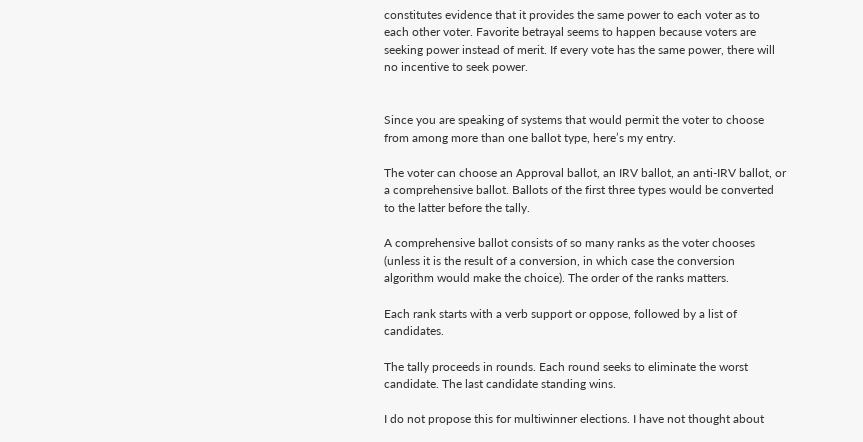constitutes evidence that it provides the same power to each voter as to each other voter. Favorite betrayal seems to happen because voters are seeking power instead of merit. If every vote has the same power, there will no incentive to seek power.


Since you are speaking of systems that would permit the voter to choose from among more than one ballot type, here’s my entry.

The voter can choose an Approval ballot, an IRV ballot, an anti-IRV ballot, or a comprehensive ballot. Ballots of the first three types would be converted to the latter before the tally.

A comprehensive ballot consists of so many ranks as the voter chooses (unless it is the result of a conversion, in which case the conversion algorithm would make the choice). The order of the ranks matters.

Each rank starts with a verb support or oppose, followed by a list of candidates.

The tally proceeds in rounds. Each round seeks to eliminate the worst candidate. The last candidate standing wins.

I do not propose this for multiwinner elections. I have not thought about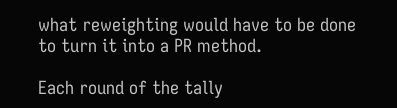what reweighting would have to be done to turn it into a PR method.

Each round of the tally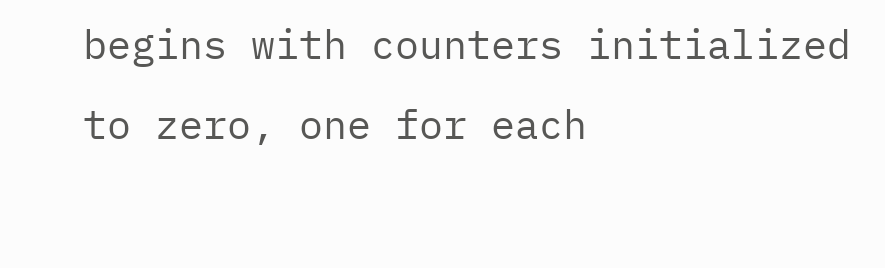begins with counters initialized to zero, one for each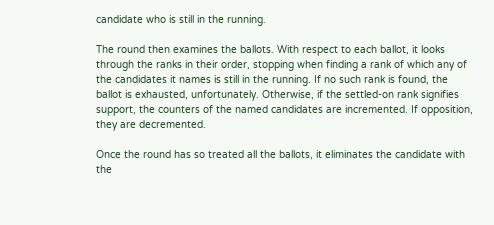candidate who is still in the running.

The round then examines the ballots. With respect to each ballot, it looks through the ranks in their order, stopping when finding a rank of which any of the candidates it names is still in the running. If no such rank is found, the ballot is exhausted, unfortunately. Otherwise, if the settled-on rank signifies support, the counters of the named candidates are incremented. If opposition, they are decremented.

Once the round has so treated all the ballots, it eliminates the candidate with the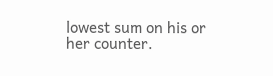lowest sum on his or her counter.